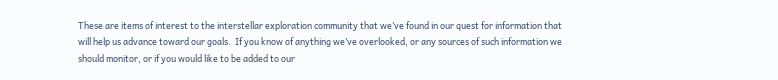These are items of interest to the interstellar exploration community that we’ve found in our quest for information that will help us advance toward our goals.  If you know of anything we’ve overlooked, or any sources of such information we should monitor, or if you would like to be added to our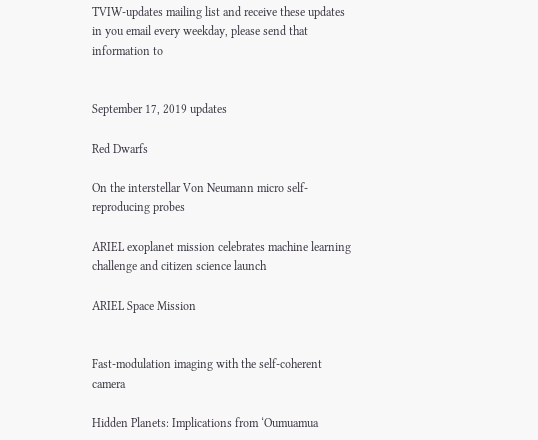TVIW-updates mailing list and receive these updates in you email every weekday, please send that information to


September 17, 2019 updates

Red Dwarfs

On the interstellar Von Neumann micro self-reproducing probes

ARIEL exoplanet mission celebrates machine learning challenge and citizen science launch

ARIEL Space Mission


Fast-modulation imaging with the self-coherent camera

Hidden Planets: Implications from ‘Oumuamua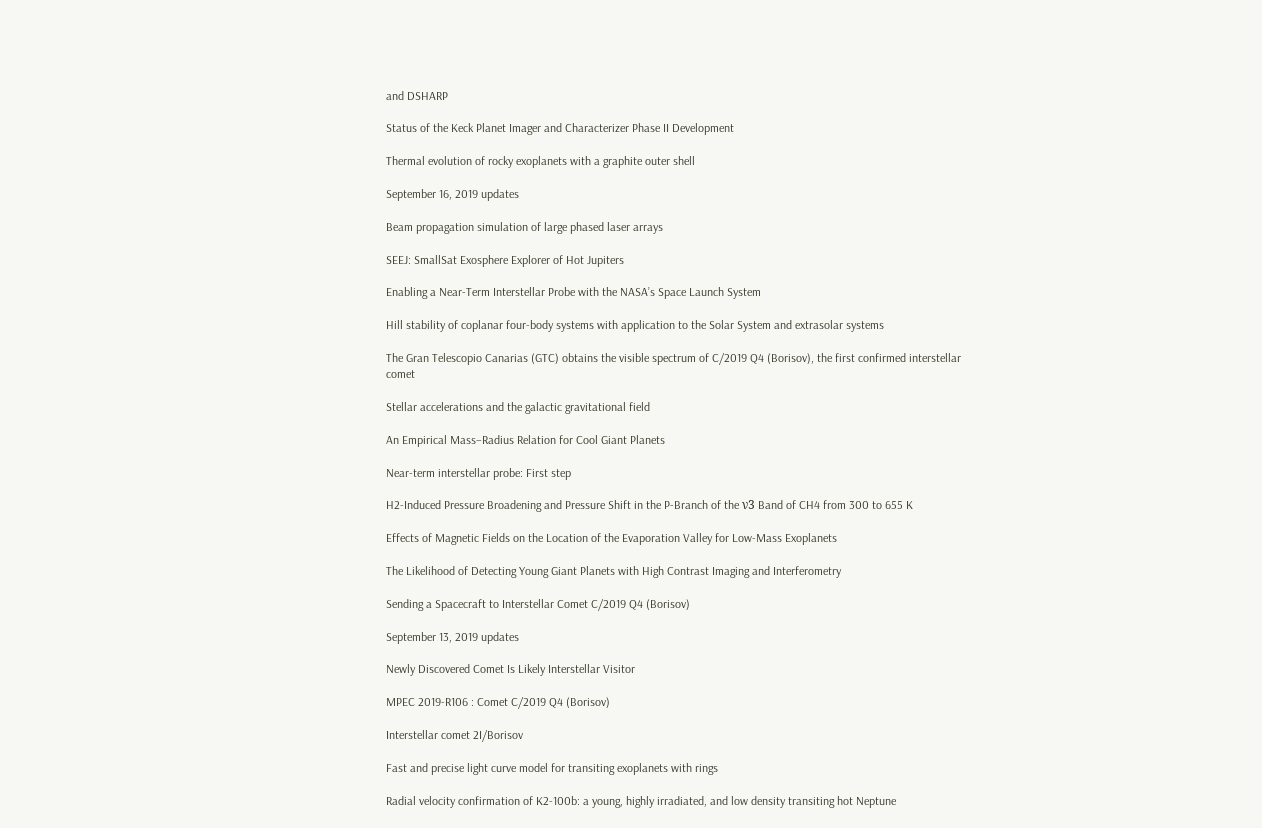and DSHARP

Status of the Keck Planet Imager and Characterizer Phase II Development

Thermal evolution of rocky exoplanets with a graphite outer shell

September 16, 2019 updates

Beam propagation simulation of large phased laser arrays

SEEJ: SmallSat Exosphere Explorer of Hot Jupiters

Enabling a Near-Term Interstellar Probe with the NASA’s Space Launch System

Hill stability of coplanar four-body systems with application to the Solar System and extrasolar systems

The Gran Telescopio Canarias (GTC) obtains the visible spectrum of C/2019 Q4 (Borisov), the first confirmed interstellar comet

Stellar accelerations and the galactic gravitational field

An Empirical Mass–Radius Relation for Cool Giant Planets

Near-term interstellar probe: First step

H2-Induced Pressure Broadening and Pressure Shift in the P-Branch of the ν3 Band of CH4 from 300 to 655 K

Effects of Magnetic Fields on the Location of the Evaporation Valley for Low-Mass Exoplanets

The Likelihood of Detecting Young Giant Planets with High Contrast Imaging and Interferometry

Sending a Spacecraft to Interstellar Comet C/2019 Q4 (Borisov)

September 13, 2019 updates

Newly Discovered Comet Is Likely Interstellar Visitor

MPEC 2019-R106 : Comet C/2019 Q4 (Borisov)

Interstellar comet 2I/Borisov

Fast and precise light curve model for transiting exoplanets with rings

Radial velocity confirmation of K2-100b: a young, highly irradiated, and low density transiting hot Neptune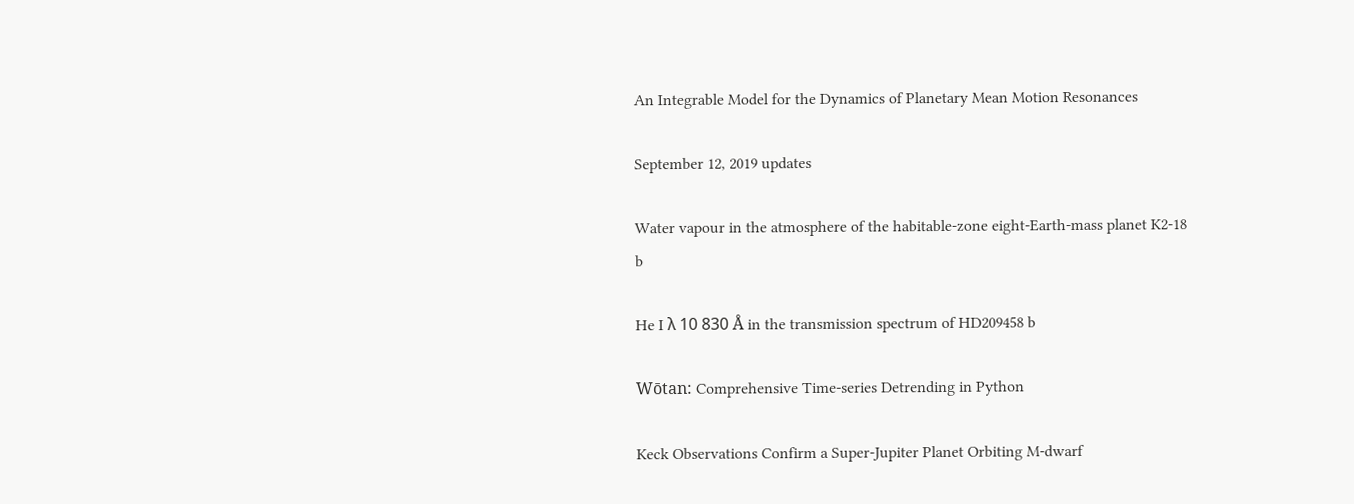An Integrable Model for the Dynamics of Planetary Mean Motion Resonances

September 12, 2019 updates

Water vapour in the atmosphere of the habitable-zone eight-Earth-mass planet K2-18 b

He I λ 10 830 Å in the transmission spectrum of HD209458 b

Wōtan: Comprehensive Time-series Detrending in Python

Keck Observations Confirm a Super-Jupiter Planet Orbiting M-dwarf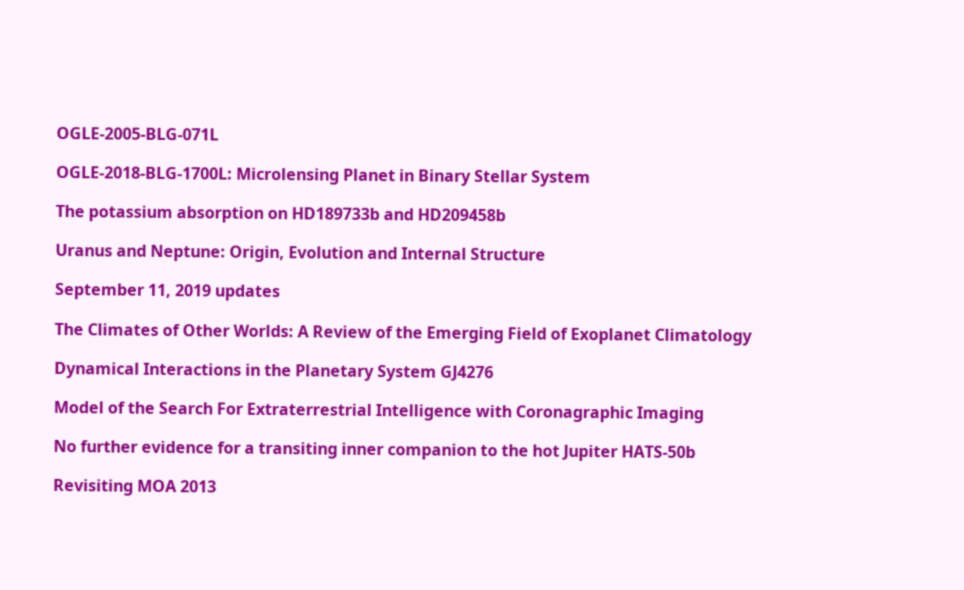OGLE-2005-BLG-071L

OGLE-2018-BLG-1700L: Microlensing Planet in Binary Stellar System

The potassium absorption on HD189733b and HD209458b

Uranus and Neptune: Origin, Evolution and Internal Structure

September 11, 2019 updates

The Climates of Other Worlds: A Review of the Emerging Field of Exoplanet Climatology

Dynamical Interactions in the Planetary System GJ4276

Model of the Search For Extraterrestrial Intelligence with Coronagraphic Imaging

No further evidence for a transiting inner companion to the hot Jupiter HATS-50b

Revisiting MOA 2013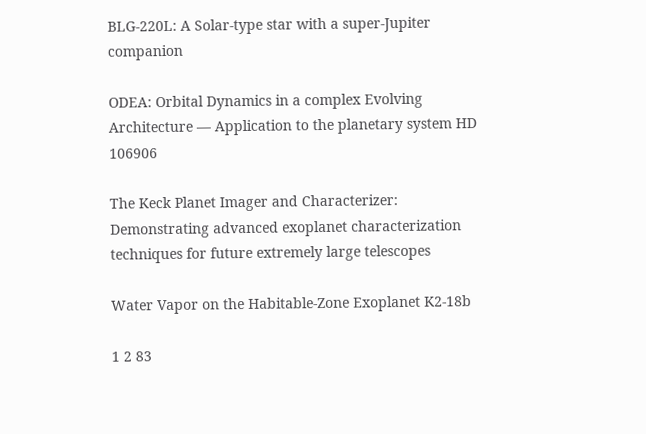BLG-220L: A Solar-type star with a super-Jupiter companion

ODEA: Orbital Dynamics in a complex Evolving Architecture — Application to the planetary system HD 106906

The Keck Planet Imager and Characterizer: Demonstrating advanced exoplanet characterization techniques for future extremely large telescopes

Water Vapor on the Habitable-Zone Exoplanet K2-18b

1 2 83